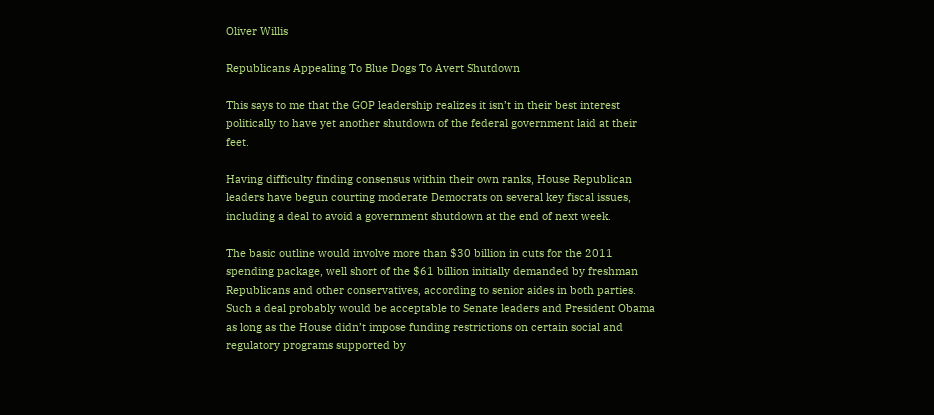Oliver Willis

Republicans Appealing To Blue Dogs To Avert Shutdown

This says to me that the GOP leadership realizes it isn’t in their best interest politically to have yet another shutdown of the federal government laid at their feet.

Having difficulty finding consensus within their own ranks, House Republican leaders have begun courting moderate Democrats on several key fiscal issues, including a deal to avoid a government shutdown at the end of next week.

The basic outline would involve more than $30 billion in cuts for the 2011 spending package, well short of the $61 billion initially demanded by freshman Republicans and other conservatives, according to senior aides in both parties. Such a deal probably would be acceptable to Senate leaders and President Obama as long as the House didn’t impose funding restrictions on certain social and regulatory programs supported by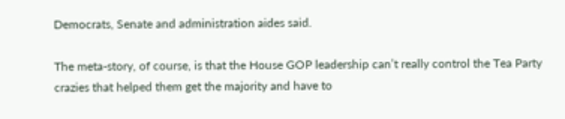Democrats, Senate and administration aides said.

The meta-story, of course, is that the House GOP leadership can’t really control the Tea Party crazies that helped them get the majority and have to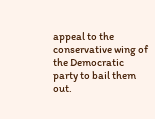appeal to the conservative wing of the Democratic party to bail them out.